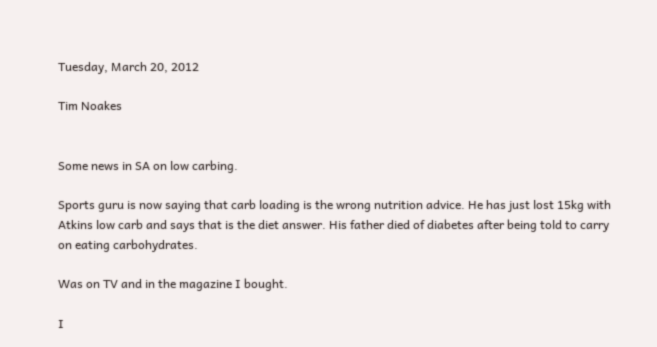Tuesday, March 20, 2012

Tim Noakes


Some news in SA on low carbing.

Sports guru is now saying that carb loading is the wrong nutrition advice. He has just lost 15kg with Atkins low carb and says that is the diet answer. His father died of diabetes after being told to carry on eating carbohydrates.

Was on TV and in the magazine I bought.

I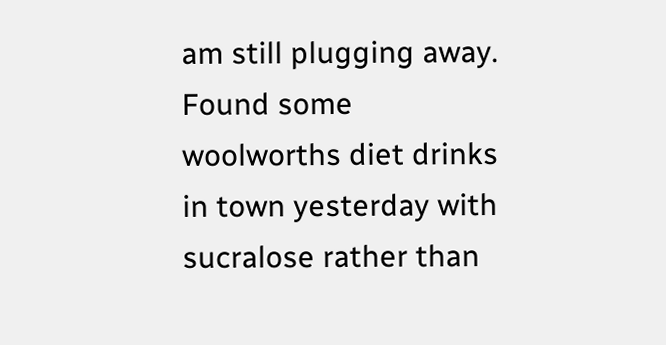am still plugging away. Found some woolworths diet drinks in town yesterday with sucralose rather than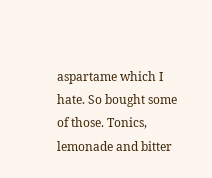aspartame which I hate. So bought some of those. Tonics, lemonade and bitter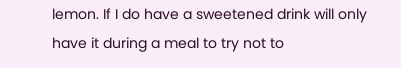lemon. If I do have a sweetened drink will only have it during a meal to try not to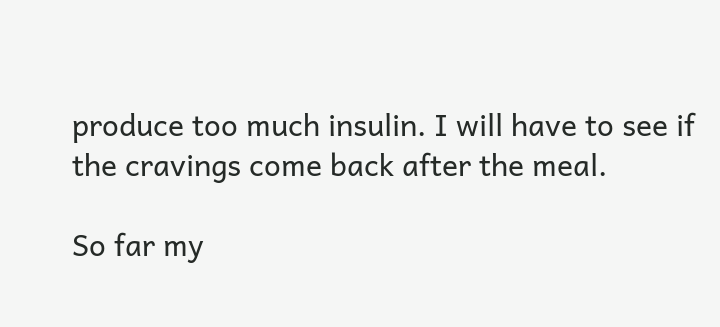produce too much insulin. I will have to see if the cravings come back after the meal.

So far my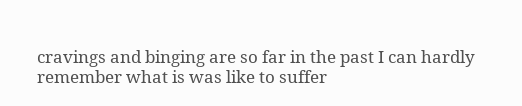cravings and binging are so far in the past I can hardly remember what is was like to suffer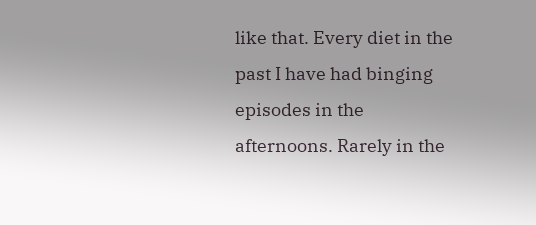like that. Every diet in the past I have had binging episodes in the afternoons. Rarely in the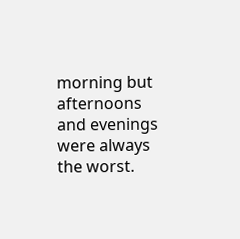morning but afternoons and evenings were always the worst.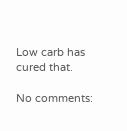Low carb has cured that.

No comments: